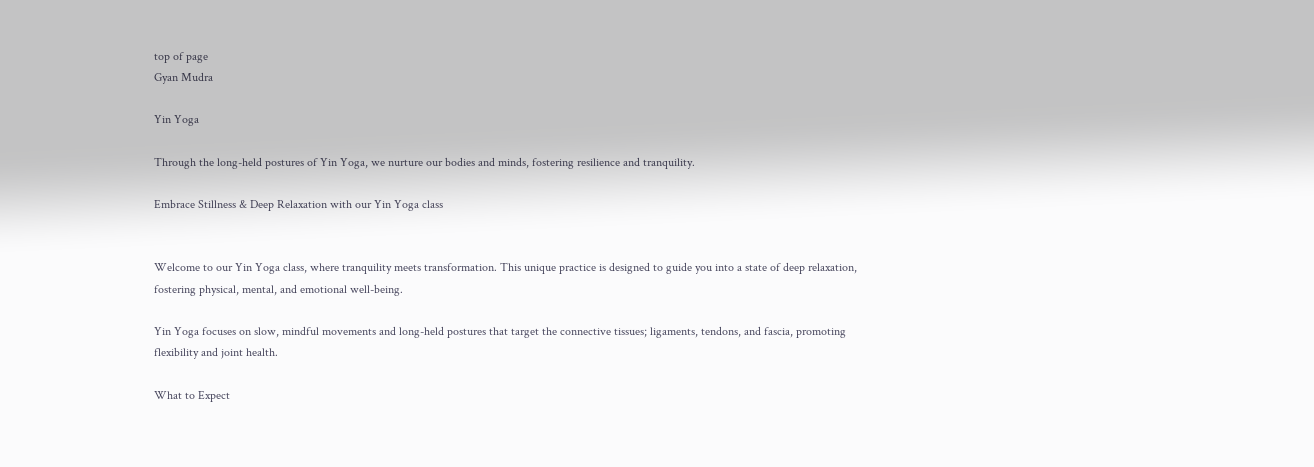top of page
Gyan Mudra

Yin Yoga

Through the long-held postures of Yin Yoga, we nurture our bodies and minds, fostering resilience and tranquility.

Embrace Stillness & Deep Relaxation with our Yin Yoga class


Welcome to our Yin Yoga class, where tranquility meets transformation. This unique practice is designed to guide you into a state of deep relaxation, fostering physical, mental, and emotional well-being.

Yin Yoga focuses on slow, mindful movements and long-held postures that target the connective tissues; ligaments, tendons, and fascia, promoting flexibility and joint health.

What to Expect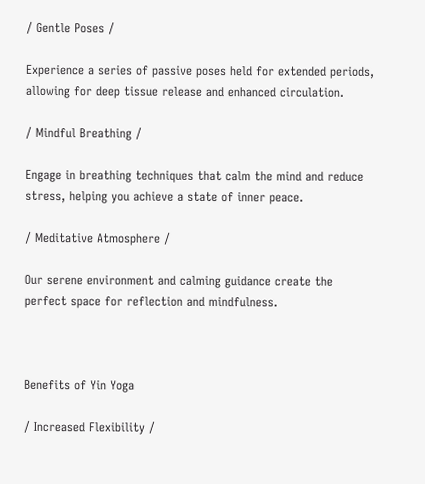/ Gentle Poses /

Experience a series of passive poses held for extended periods, allowing for deep tissue release and enhanced circulation.

/ Mindful Breathing /

Engage in breathing techniques that calm the mind and reduce stress, helping you achieve a state of inner peace.

/ Meditative Atmosphere /

Our serene environment and calming guidance create the perfect space for reflection and mindfulness.



Benefits of Yin Yoga

/ Increased Flexibility /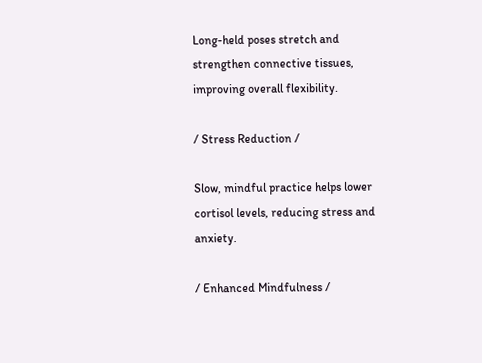Long-held poses stretch and strengthen connective tissues, improving overall flexibility.

/ Stress Reduction /

Slow, mindful practice helps lower cortisol levels, reducing stress and anxiety.

/ Enhanced Mindfulness /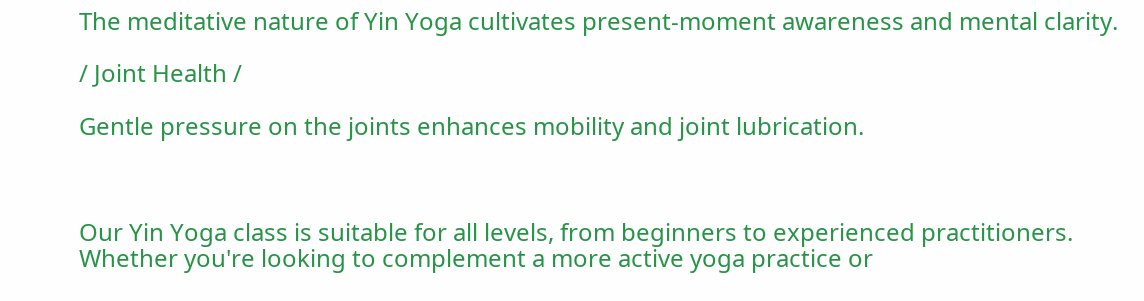The meditative nature of Yin Yoga cultivates present-moment awareness and mental clarity.

/ Joint Health /

Gentle pressure on the joints enhances mobility and joint lubrication.



Our Yin Yoga class is suitable for all levels, from beginners to experienced practitioners. Whether you're looking to complement a more active yoga practice or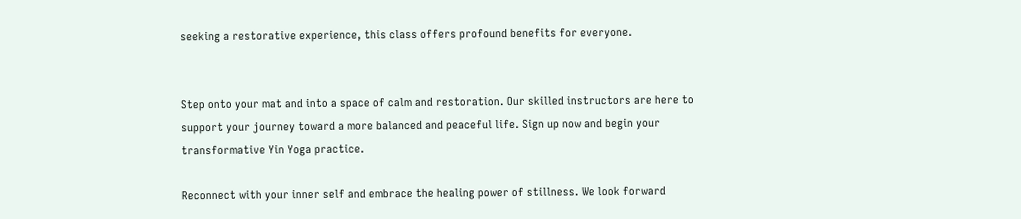seeking a restorative experience, this class offers profound benefits for everyone.


Step onto your mat and into a space of calm and restoration. Our skilled instructors are here to support your journey toward a more balanced and peaceful life. Sign up now and begin your transformative Yin Yoga practice.

Reconnect with your inner self and embrace the healing power of stillness. We look forward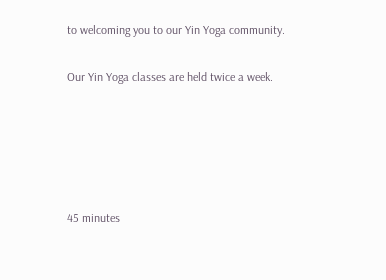to welcoming you to our Yin Yoga community.

Our Yin Yoga classes are held twice a week.





45 minutes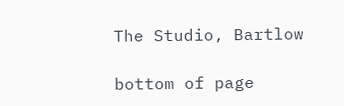The Studio, Bartlow

bottom of page